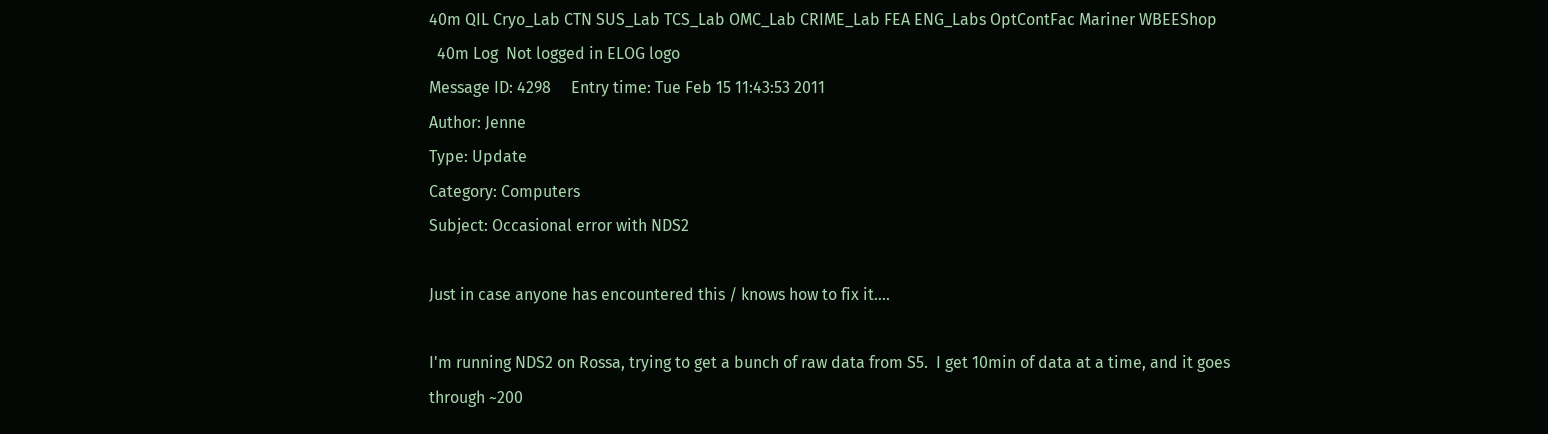40m QIL Cryo_Lab CTN SUS_Lab TCS_Lab OMC_Lab CRIME_Lab FEA ENG_Labs OptContFac Mariner WBEEShop
  40m Log  Not logged in ELOG logo
Message ID: 4298     Entry time: Tue Feb 15 11:43:53 2011
Author: Jenne
Type: Update
Category: Computers
Subject: Occasional error with NDS2

Just in case anyone has encountered this / knows how to fix it....

I'm running NDS2 on Rossa, trying to get a bunch of raw data from S5.  I get 10min of data at a time, and it goes through ~200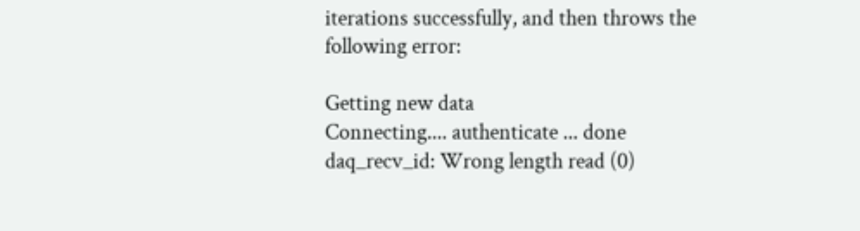iterations successfully, and then throws the following error:

Getting new data
Connecting.... authenticate ... done
daq_recv_id: Wrong length read (0)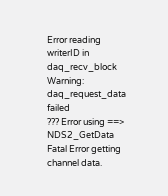Error reading writerID in daq_recv_block
Warning: daq_request_data failed
??? Error using ==> NDS2_GetData
Fatal Error getting channel data.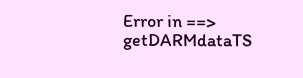Error in ==> getDARMdataTS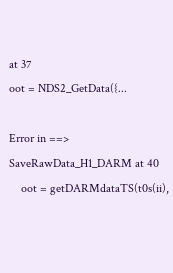at 37
oot = NDS2_GetData({...

Error in ==> SaveRawData_H1_DARM at 40
    oot = getDARMdataTS(t0s(ii),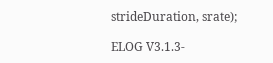strideDuration, srate);

ELOG V3.1.3-